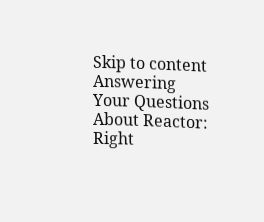Skip to content
Answering Your Questions About Reactor: Right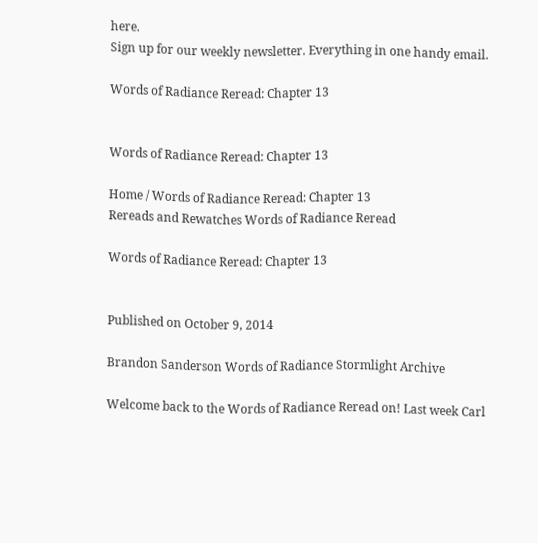here.
Sign up for our weekly newsletter. Everything in one handy email.

Words of Radiance Reread: Chapter 13


Words of Radiance Reread: Chapter 13

Home / Words of Radiance Reread: Chapter 13
Rereads and Rewatches Words of Radiance Reread

Words of Radiance Reread: Chapter 13


Published on October 9, 2014

Brandon Sanderson Words of Radiance Stormlight Archive

Welcome back to the Words of Radiance Reread on! Last week Carl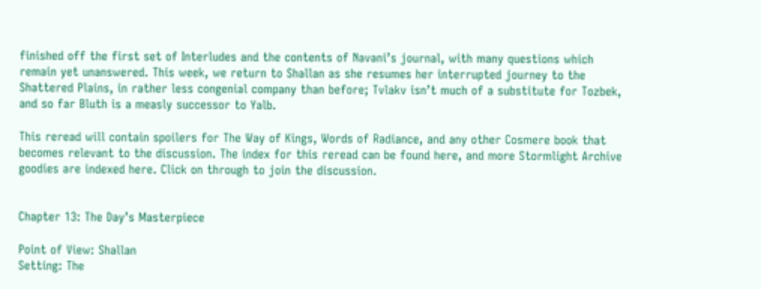finished off the first set of Interludes and the contents of Navani’s journal, with many questions which remain yet unanswered. This week, we return to Shallan as she resumes her interrupted journey to the Shattered Plains, in rather less congenial company than before; Tvlakv isn’t much of a substitute for Tozbek, and so far Bluth is a measly successor to Yalb.

This reread will contain spoilers for The Way of Kings, Words of Radiance, and any other Cosmere book that becomes relevant to the discussion. The index for this reread can be found here, and more Stormlight Archive goodies are indexed here. Click on through to join the discussion.


Chapter 13: The Day’s Masterpiece

Point of View: Shallan
Setting: The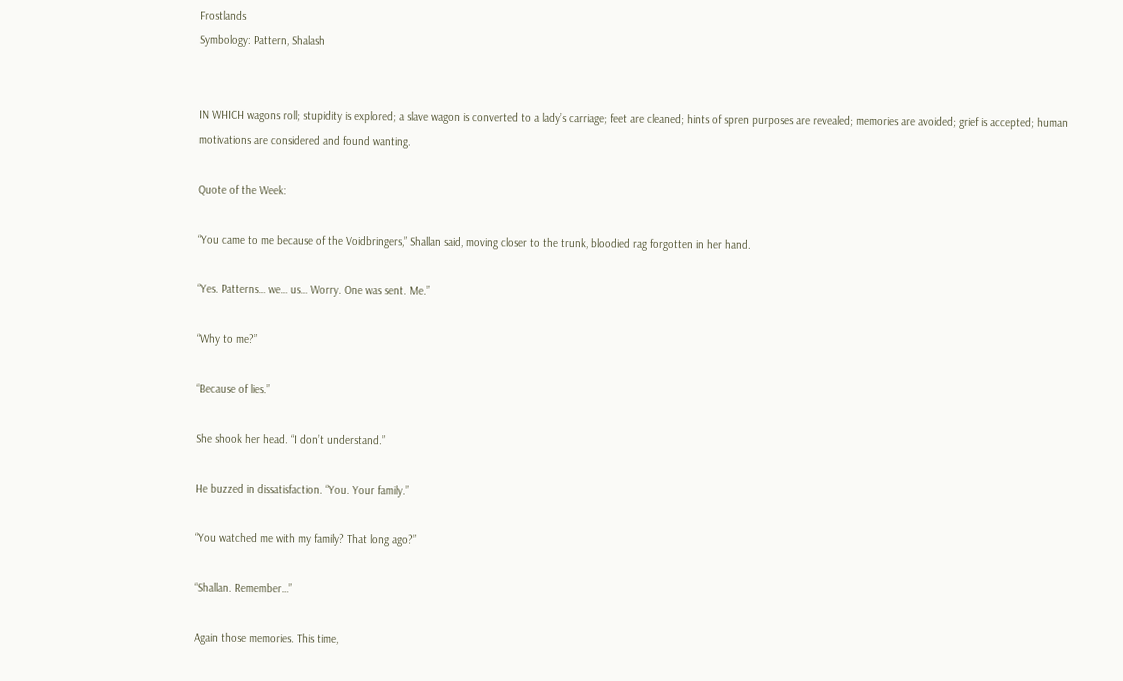Frostlands
Symbology: Pattern, Shalash


IN WHICH wagons roll; stupidity is explored; a slave wagon is converted to a lady’s carriage; feet are cleaned; hints of spren purposes are revealed; memories are avoided; grief is accepted; human motivations are considered and found wanting.

Quote of the Week:

“You came to me because of the Voidbringers,” Shallan said, moving closer to the trunk, bloodied rag forgotten in her hand.

“Yes. Patterns… we… us… Worry. One was sent. Me.”

“Why to me?”

“Because of lies.”

She shook her head. “I don’t understand.”

He buzzed in dissatisfaction. “You. Your family.”

“You watched me with my family? That long ago?”

“Shallan. Remember…”

Again those memories. This time,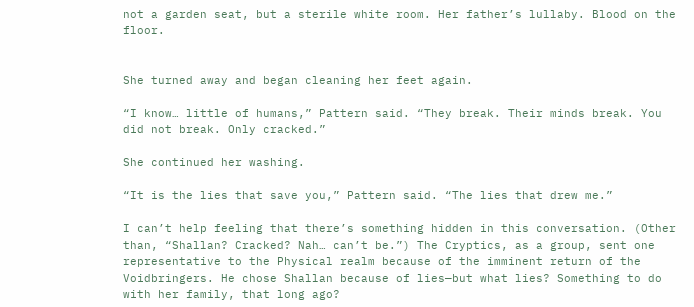not a garden seat, but a sterile white room. Her father’s lullaby. Blood on the floor.


She turned away and began cleaning her feet again.

“I know… little of humans,” Pattern said. “They break. Their minds break. You did not break. Only cracked.”

She continued her washing.

“It is the lies that save you,” Pattern said. “The lies that drew me.”

I can’t help feeling that there’s something hidden in this conversation. (Other than, “Shallan? Cracked? Nah… can’t be.”) The Cryptics, as a group, sent one representative to the Physical realm because of the imminent return of the Voidbringers. He chose Shallan because of lies—but what lies? Something to do with her family, that long ago?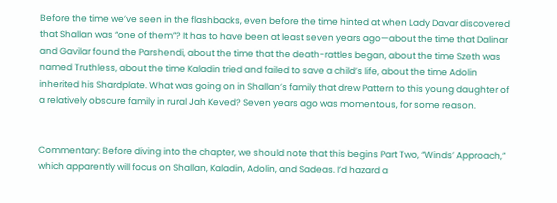Before the time we’ve seen in the flashbacks, even before the time hinted at when Lady Davar discovered that Shallan was “one of them”? It has to have been at least seven years ago—about the time that Dalinar and Gavilar found the Parshendi, about the time that the death-rattles began, about the time Szeth was named Truthless, about the time Kaladin tried and failed to save a child’s life, about the time Adolin inherited his Shardplate. What was going on in Shallan’s family that drew Pattern to this young daughter of a relatively obscure family in rural Jah Keved? Seven years ago was momentous, for some reason.


Commentary: Before diving into the chapter, we should note that this begins Part Two, “Winds’ Approach,” which apparently will focus on Shallan, Kaladin, Adolin, and Sadeas. I’d hazard a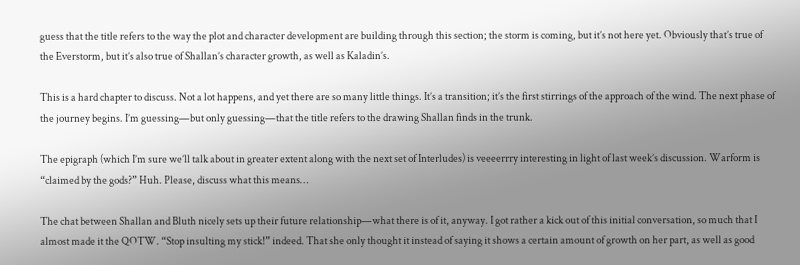guess that the title refers to the way the plot and character development are building through this section; the storm is coming, but it’s not here yet. Obviously that’s true of the Everstorm, but it’s also true of Shallan’s character growth, as well as Kaladin’s.

This is a hard chapter to discuss. Not a lot happens, and yet there are so many little things. It’s a transition; it’s the first stirrings of the approach of the wind. The next phase of the journey begins. I’m guessing—but only guessing—that the title refers to the drawing Shallan finds in the trunk.

The epigraph (which I’m sure we’ll talk about in greater extent along with the next set of Interludes) is veeeerrry interesting in light of last week’s discussion. Warform is “claimed by the gods?” Huh. Please, discuss what this means…

The chat between Shallan and Bluth nicely sets up their future relationship—what there is of it, anyway. I got rather a kick out of this initial conversation, so much that I almost made it the QOTW. “Stop insulting my stick!” indeed. That she only thought it instead of saying it shows a certain amount of growth on her part, as well as good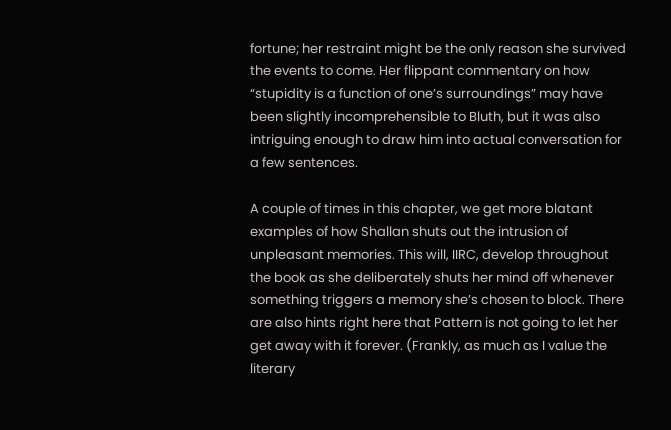fortune; her restraint might be the only reason she survived the events to come. Her flippant commentary on how “stupidity is a function of one’s surroundings” may have been slightly incomprehensible to Bluth, but it was also intriguing enough to draw him into actual conversation for a few sentences.

A couple of times in this chapter, we get more blatant examples of how Shallan shuts out the intrusion of unpleasant memories. This will, IIRC, develop throughout the book as she deliberately shuts her mind off whenever something triggers a memory she’s chosen to block. There are also hints right here that Pattern is not going to let her get away with it forever. (Frankly, as much as I value the literary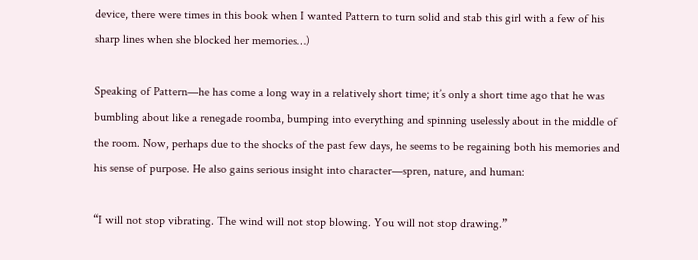device, there were times in this book when I wanted Pattern to turn solid and stab this girl with a few of his sharp lines when she blocked her memories…)

Speaking of Pattern—he has come a long way in a relatively short time; it’s only a short time ago that he was bumbling about like a renegade roomba, bumping into everything and spinning uselessly about in the middle of the room. Now, perhaps due to the shocks of the past few days, he seems to be regaining both his memories and his sense of purpose. He also gains serious insight into character—spren, nature, and human:

“I will not stop vibrating. The wind will not stop blowing. You will not stop drawing.”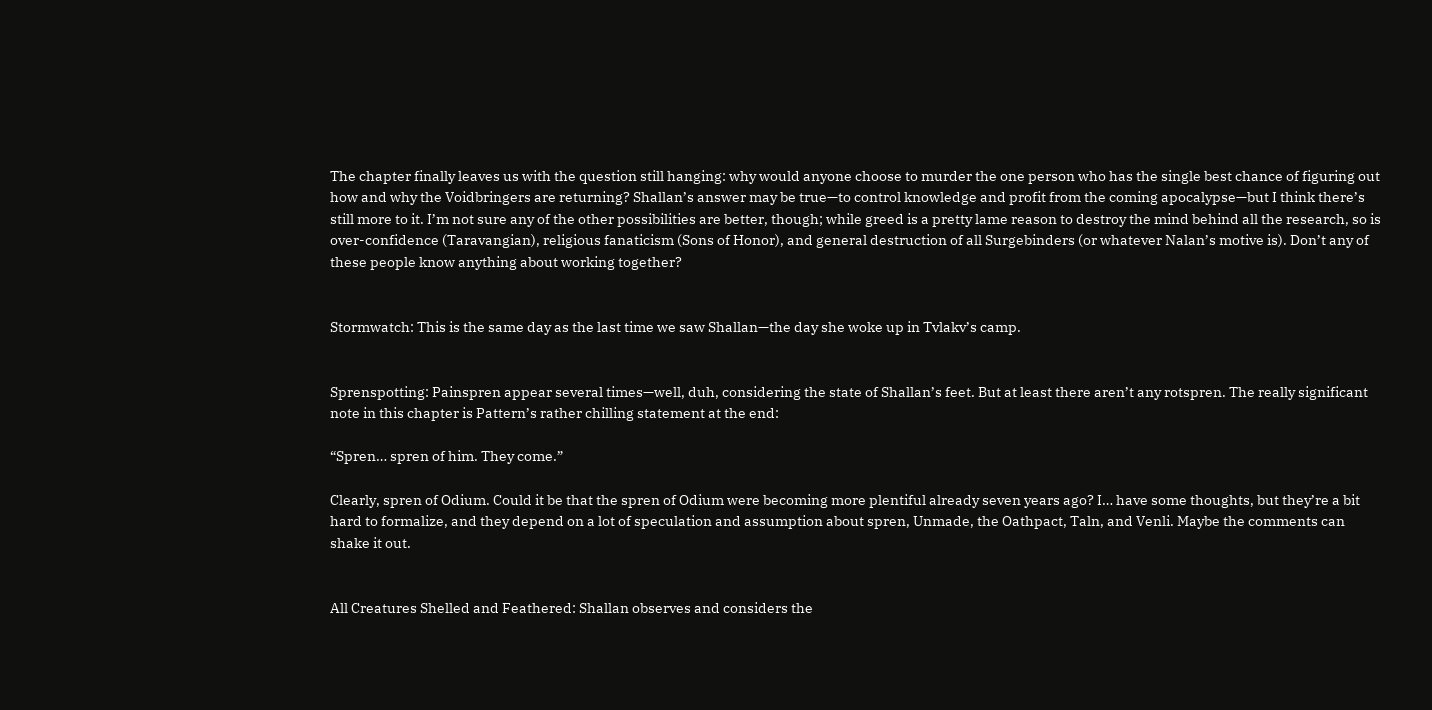The chapter finally leaves us with the question still hanging: why would anyone choose to murder the one person who has the single best chance of figuring out how and why the Voidbringers are returning? Shallan’s answer may be true—to control knowledge and profit from the coming apocalypse—but I think there’s still more to it. I’m not sure any of the other possibilities are better, though; while greed is a pretty lame reason to destroy the mind behind all the research, so is over-confidence (Taravangian), religious fanaticism (Sons of Honor), and general destruction of all Surgebinders (or whatever Nalan’s motive is). Don’t any of these people know anything about working together?


Stormwatch: This is the same day as the last time we saw Shallan—the day she woke up in Tvlakv’s camp.


Sprenspotting: Painspren appear several times—well, duh, considering the state of Shallan’s feet. But at least there aren’t any rotspren. The really significant note in this chapter is Pattern’s rather chilling statement at the end:

“Spren… spren of him. They come.”

Clearly, spren of Odium. Could it be that the spren of Odium were becoming more plentiful already seven years ago? I… have some thoughts, but they’re a bit hard to formalize, and they depend on a lot of speculation and assumption about spren, Unmade, the Oathpact, Taln, and Venli. Maybe the comments can shake it out.


All Creatures Shelled and Feathered: Shallan observes and considers the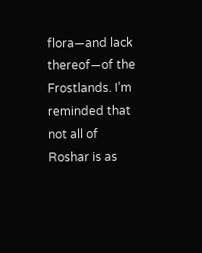flora—and lack thereof—of the Frostlands. I’m reminded that not all of Roshar is as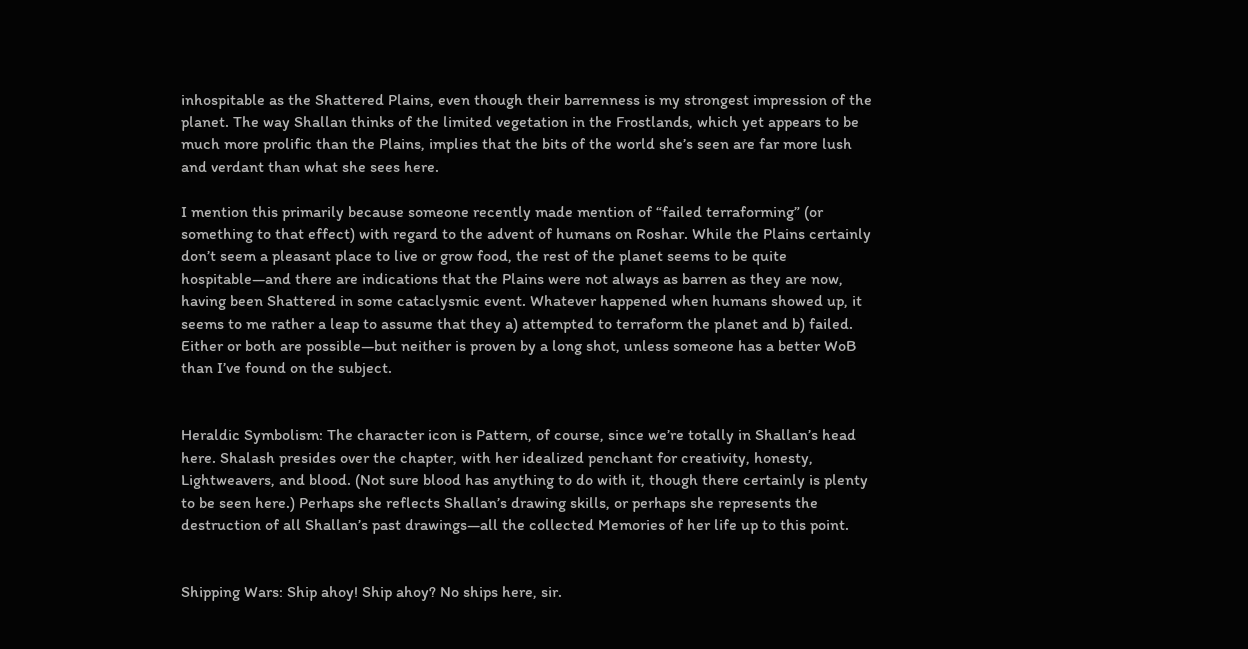inhospitable as the Shattered Plains, even though their barrenness is my strongest impression of the planet. The way Shallan thinks of the limited vegetation in the Frostlands, which yet appears to be much more prolific than the Plains, implies that the bits of the world she’s seen are far more lush and verdant than what she sees here.

I mention this primarily because someone recently made mention of “failed terraforming” (or something to that effect) with regard to the advent of humans on Roshar. While the Plains certainly don’t seem a pleasant place to live or grow food, the rest of the planet seems to be quite hospitable—and there are indications that the Plains were not always as barren as they are now, having been Shattered in some cataclysmic event. Whatever happened when humans showed up, it seems to me rather a leap to assume that they a) attempted to terraform the planet and b) failed. Either or both are possible—but neither is proven by a long shot, unless someone has a better WoB than I’ve found on the subject.


Heraldic Symbolism: The character icon is Pattern, of course, since we’re totally in Shallan’s head here. Shalash presides over the chapter, with her idealized penchant for creativity, honesty, Lightweavers, and blood. (Not sure blood has anything to do with it, though there certainly is plenty to be seen here.) Perhaps she reflects Shallan’s drawing skills, or perhaps she represents the destruction of all Shallan’s past drawings—all the collected Memories of her life up to this point.


Shipping Wars: Ship ahoy! Ship ahoy? No ships here, sir.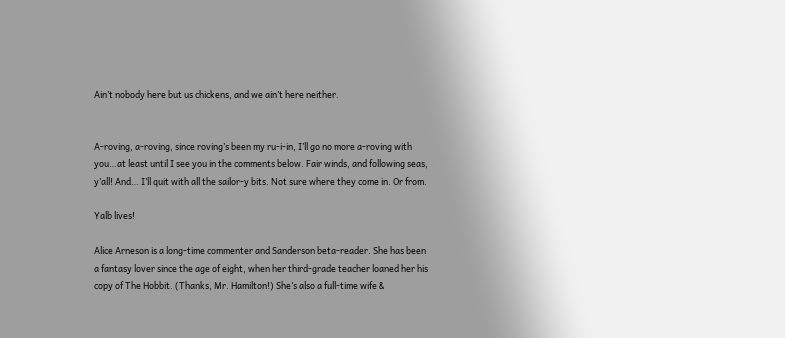Ain’t nobody here but us chickens, and we ain’t here neither.


A-roving, a-roving, since roving’s been my ru-i-in, I’ll go no more a-roving with you…at least until I see you in the comments below. Fair winds, and following seas, y’all! And… I’ll quit with all the sailor-y bits. Not sure where they come in. Or from.

Yalb lives!

Alice Arneson is a long-time commenter and Sanderson beta-reader. She has been a fantasy lover since the age of eight, when her third-grade teacher loaned her his copy of The Hobbit. (Thanks, Mr. Hamilton!) She’s also a full-time wife &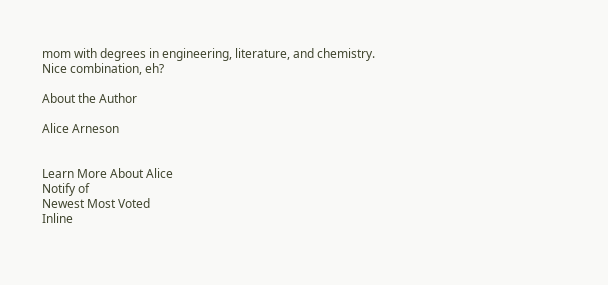mom with degrees in engineering, literature, and chemistry. Nice combination, eh?

About the Author

Alice Arneson


Learn More About Alice
Notify of
Newest Most Voted
Inline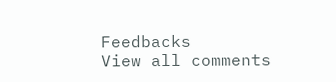Feedbacks
View all comments